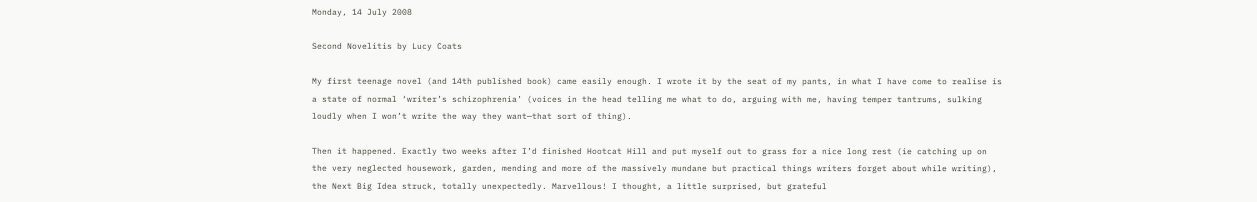Monday, 14 July 2008

Second Novelitis by Lucy Coats

My first teenage novel (and 14th published book) came easily enough. I wrote it by the seat of my pants, in what I have come to realise is a state of normal ‘writer’s schizophrenia’ (voices in the head telling me what to do, arguing with me, having temper tantrums, sulking loudly when I won’t write the way they want—that sort of thing).

Then it happened. Exactly two weeks after I’d finished Hootcat Hill and put myself out to grass for a nice long rest (ie catching up on the very neglected housework, garden, mending and more of the massively mundane but practical things writers forget about while writing), the Next Big Idea struck, totally unexpectedly. Marvellous! I thought, a little surprised, but grateful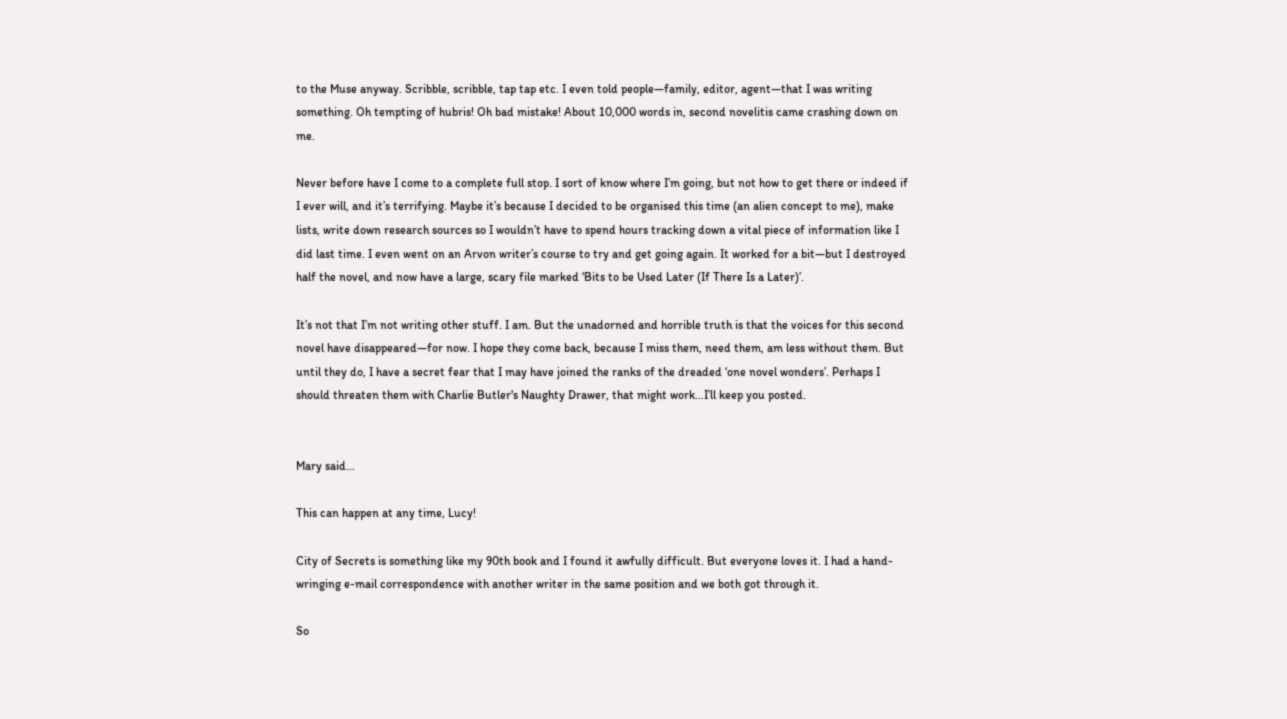to the Muse anyway. Scribble, scribble, tap tap etc. I even told people—family, editor, agent—that I was writing something. Oh tempting of hubris! Oh bad mistake! About 10,000 words in, second novelitis came crashing down on me.

Never before have I come to a complete full stop. I sort of know where I’m going, but not how to get there or indeed if I ever will, and it’s terrifying. Maybe it’s because I decided to be organised this time (an alien concept to me), make lists, write down research sources so I wouldn’t have to spend hours tracking down a vital piece of information like I did last time. I even went on an Arvon writer’s course to try and get going again. It worked for a bit—but I destroyed half the novel, and now have a large, scary file marked ‘Bits to be Used Later (If There Is a Later)’.

It’s not that I’m not writing other stuff. I am. But the unadorned and horrible truth is that the voices for this second novel have disappeared—for now. I hope they come back, because I miss them, need them, am less without them. But until they do, I have a secret fear that I may have joined the ranks of the dreaded ‘one novel wonders’. Perhaps I should threaten them with Charlie Butler's Naughty Drawer, that might work…I’ll keep you posted.


Mary said...

This can happen at any time, Lucy!

City of Secrets is something like my 90th book and I found it awfully difficult. But everyone loves it. I had a hand-wringing e-mail correspondence with another writer in the same position and we both got through it.

So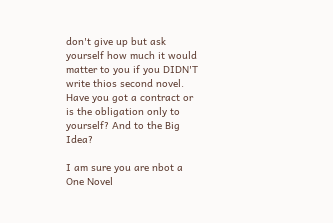don't give up but ask yourself how much it would matter to you if you DIDN'T write thios second novel. Have you got a contract or is the obligation only to yourself? And to the Big Idea?

I am sure you are nbot a One Novel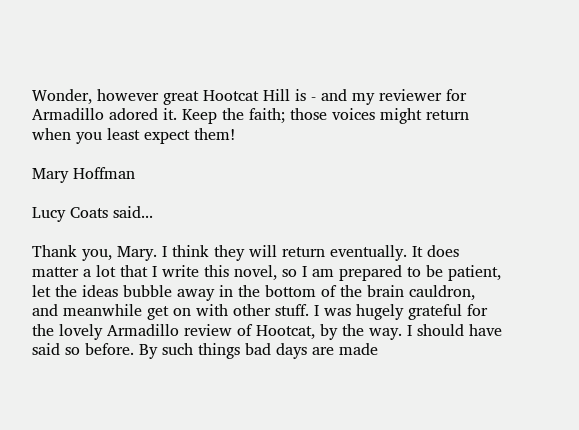Wonder, however great Hootcat Hill is - and my reviewer for Armadillo adored it. Keep the faith; those voices might return when you least expect them!

Mary Hoffman

Lucy Coats said...

Thank you, Mary. I think they will return eventually. It does matter a lot that I write this novel, so I am prepared to be patient, let the ideas bubble away in the bottom of the brain cauldron, and meanwhile get on with other stuff. I was hugely grateful for the lovely Armadillo review of Hootcat, by the way. I should have said so before. By such things bad days are made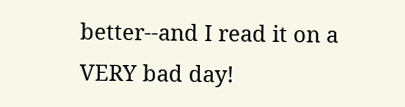better--and I read it on a VERY bad day!